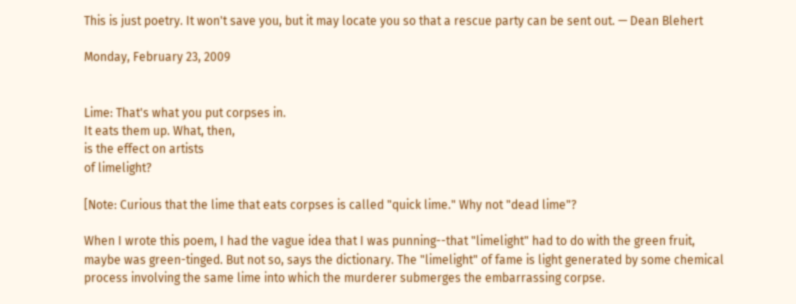This is just poetry. It won't save you, but it may locate you so that a rescue party can be sent out. — Dean Blehert

Monday, February 23, 2009


Lime: That's what you put corpses in.
It eats them up. What, then,
is the effect on artists
of limelight?

[Note: Curious that the lime that eats corpses is called "quick lime." Why not "dead lime"?

When I wrote this poem, I had the vague idea that I was punning--that "limelight" had to do with the green fruit, maybe was green-tinged. But not so, says the dictionary. The "limelight" of fame is light generated by some chemical process involving the same lime into which the murderer submerges the embarrassing corpse.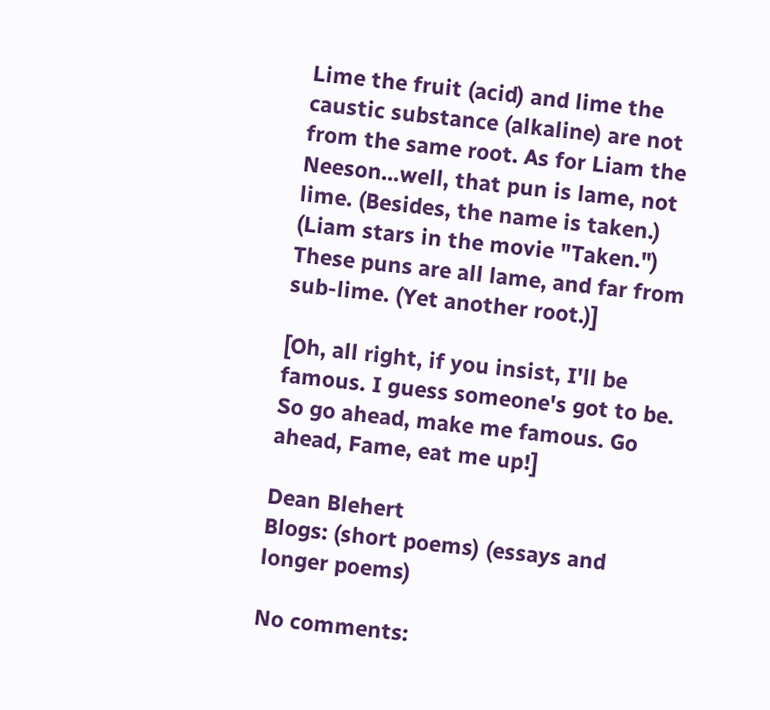Lime the fruit (acid) and lime the caustic substance (alkaline) are not from the same root. As for Liam the Neeson...well, that pun is lame, not lime. (Besides, the name is taken.) (Liam stars in the movie "Taken.") These puns are all lame, and far from sub-lime. (Yet another root.)]

[Oh, all right, if you insist, I'll be famous. I guess someone's got to be. So go ahead, make me famous. Go ahead, Fame, eat me up!]

Dean Blehert
Blogs: (short poems) (essays and longer poems)

No comments: